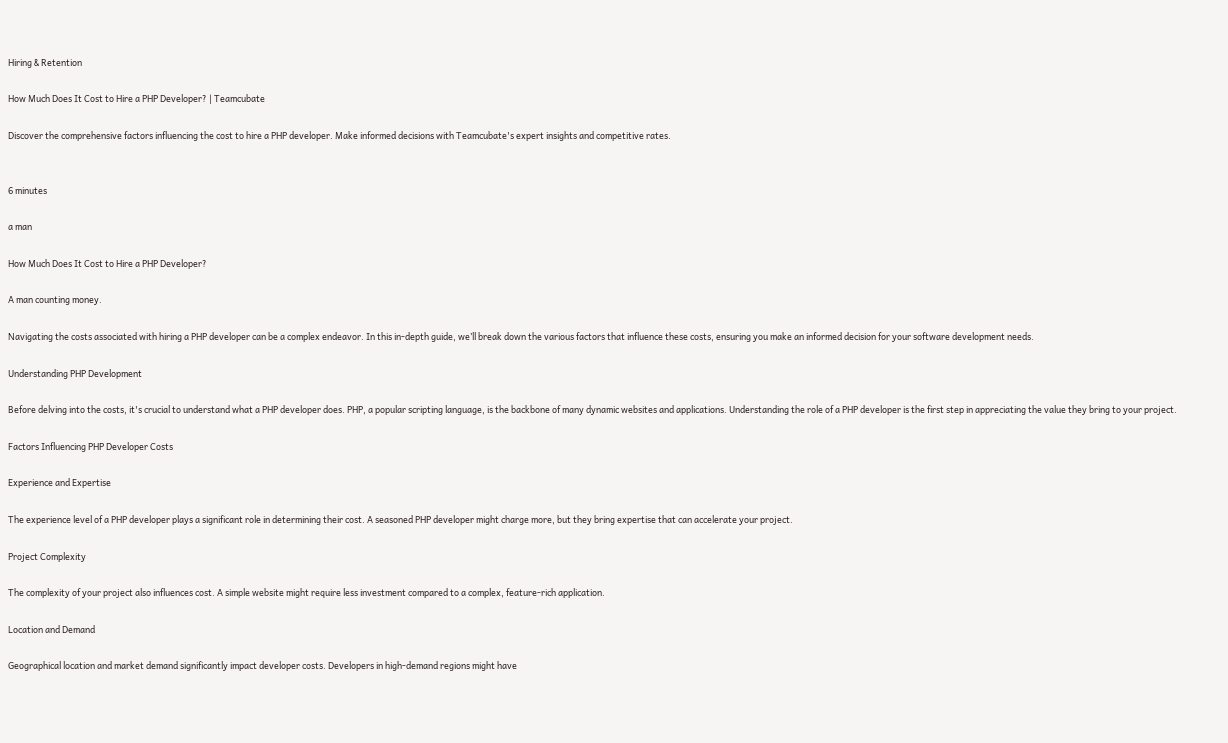Hiring & Retention

How Much Does It Cost to Hire a PHP Developer? | Teamcubate

Discover the comprehensive factors influencing the cost to hire a PHP developer. Make informed decisions with Teamcubate's expert insights and competitive rates.


6 minutes

a man

How Much Does It Cost to Hire a PHP Developer?

A man counting money.

Navigating the costs associated with hiring a PHP developer can be a complex endeavor. In this in-depth guide, we’ll break down the various factors that influence these costs, ensuring you make an informed decision for your software development needs.

Understanding PHP Development

Before delving into the costs, it's crucial to understand what a PHP developer does. PHP, a popular scripting language, is the backbone of many dynamic websites and applications. Understanding the role of a PHP developer is the first step in appreciating the value they bring to your project.

Factors Influencing PHP Developer Costs

Experience and Expertise

The experience level of a PHP developer plays a significant role in determining their cost. A seasoned PHP developer might charge more, but they bring expertise that can accelerate your project.

Project Complexity

The complexity of your project also influences cost. A simple website might require less investment compared to a complex, feature-rich application.

Location and Demand

Geographical location and market demand significantly impact developer costs. Developers in high-demand regions might have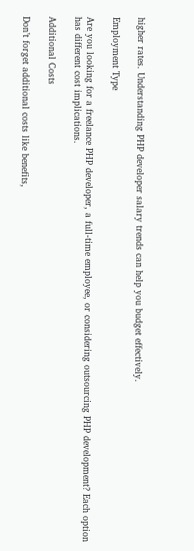higher rates. Understanding PHP developer salary trends can help you budget effectively.

Employment Type

Are you looking for a freelance PHP developer, a full-time employee, or considering outsourcing PHP development? Each option has different cost implications.

Additional Costs

Don’t forget additional costs like benefits,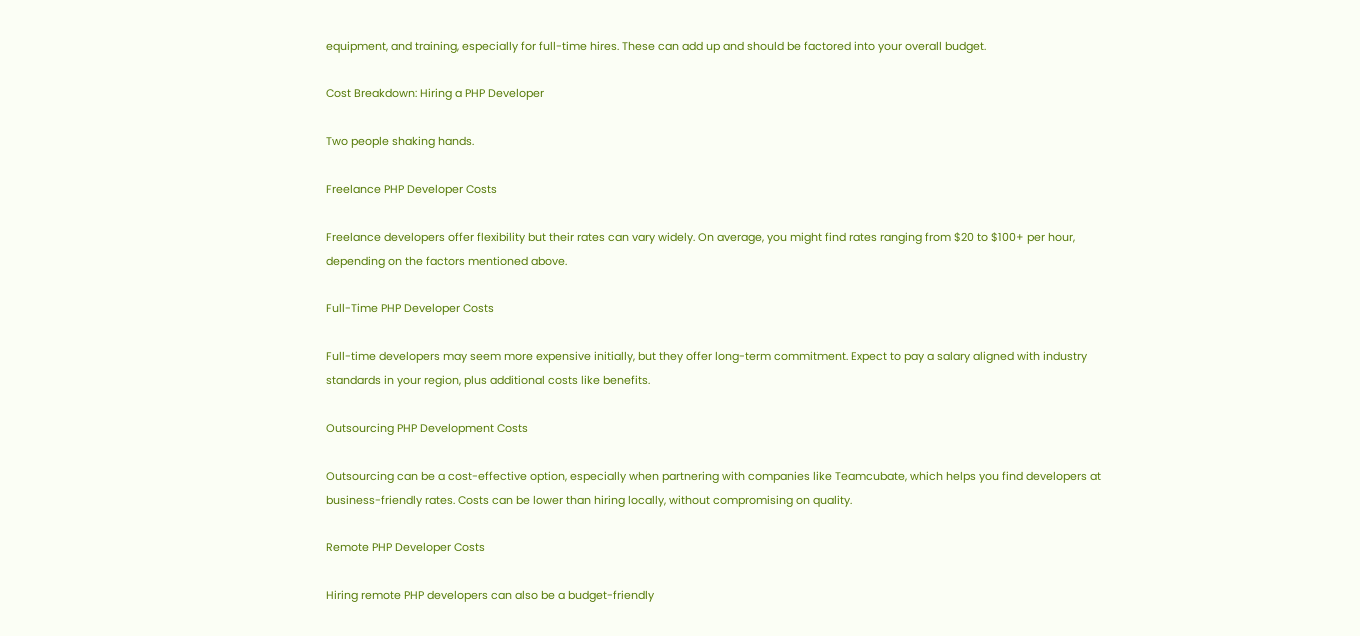equipment, and training, especially for full-time hires. These can add up and should be factored into your overall budget.

Cost Breakdown: Hiring a PHP Developer

Two people shaking hands.

Freelance PHP Developer Costs

Freelance developers offer flexibility but their rates can vary widely. On average, you might find rates ranging from $20 to $100+ per hour, depending on the factors mentioned above.

Full-Time PHP Developer Costs

Full-time developers may seem more expensive initially, but they offer long-term commitment. Expect to pay a salary aligned with industry standards in your region, plus additional costs like benefits.

Outsourcing PHP Development Costs

Outsourcing can be a cost-effective option, especially when partnering with companies like Teamcubate, which helps you find developers at business-friendly rates. Costs can be lower than hiring locally, without compromising on quality.

Remote PHP Developer Costs

Hiring remote PHP developers can also be a budget-friendly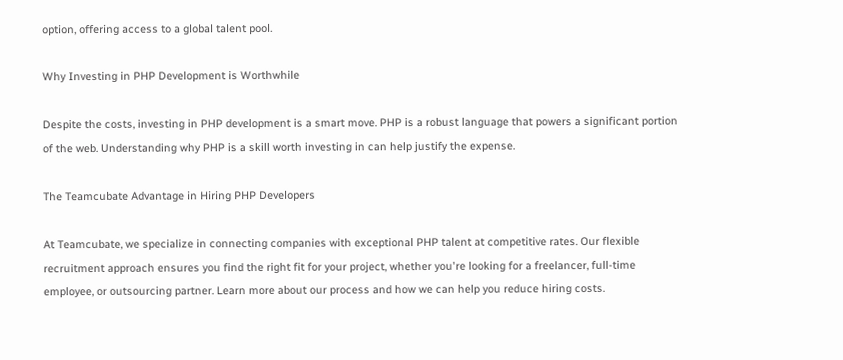option, offering access to a global talent pool.

Why Investing in PHP Development is Worthwhile

Despite the costs, investing in PHP development is a smart move. PHP is a robust language that powers a significant portion of the web. Understanding why PHP is a skill worth investing in can help justify the expense.

The Teamcubate Advantage in Hiring PHP Developers

At Teamcubate, we specialize in connecting companies with exceptional PHP talent at competitive rates. Our flexible recruitment approach ensures you find the right fit for your project, whether you're looking for a freelancer, full-time employee, or outsourcing partner. Learn more about our process and how we can help you reduce hiring costs.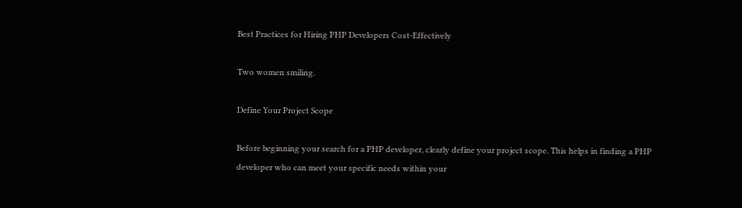Best Practices for Hiring PHP Developers Cost-Effectively

Two women smiling.

Define Your Project Scope

Before beginning your search for a PHP developer, clearly define your project scope. This helps in finding a PHP developer who can meet your specific needs within your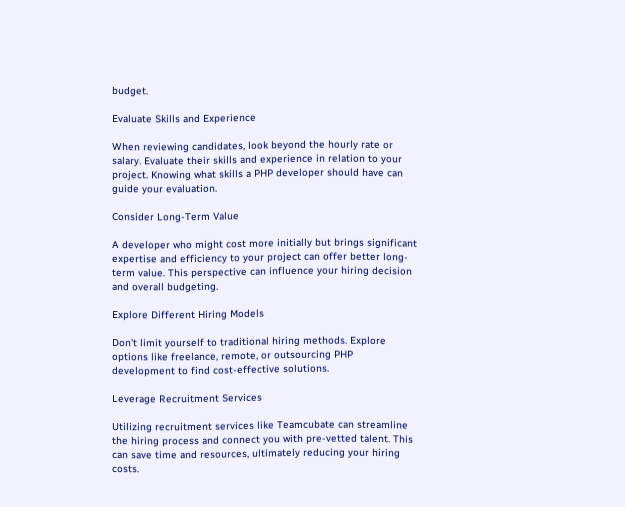budget.

Evaluate Skills and Experience

When reviewing candidates, look beyond the hourly rate or salary. Evaluate their skills and experience in relation to your project. Knowing what skills a PHP developer should have can guide your evaluation.

Consider Long-Term Value

A developer who might cost more initially but brings significant expertise and efficiency to your project can offer better long-term value. This perspective can influence your hiring decision and overall budgeting.

Explore Different Hiring Models

Don't limit yourself to traditional hiring methods. Explore options like freelance, remote, or outsourcing PHP development to find cost-effective solutions.

Leverage Recruitment Services

Utilizing recruitment services like Teamcubate can streamline the hiring process and connect you with pre-vetted talent. This can save time and resources, ultimately reducing your hiring costs.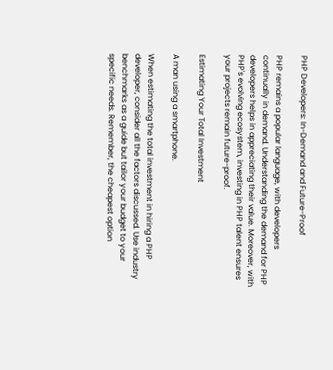PHP Developers: In-Demand and Future-Proof

PHP remains a popular language, with developers continually in demand. Understanding the demand for PHP developers helps in appreciating their value. Moreover, with PHP's evolving ecosystem, investing in PHP talent ensures your projects remain future-proof.

Estimating Your Total Investment

A man using a smartphone.

When estimating the total investment in hiring a PHP developer, consider all the factors discussed. Use industry benchmarks as a guide but tailor your budget to your specific needs. Remember, the cheapest option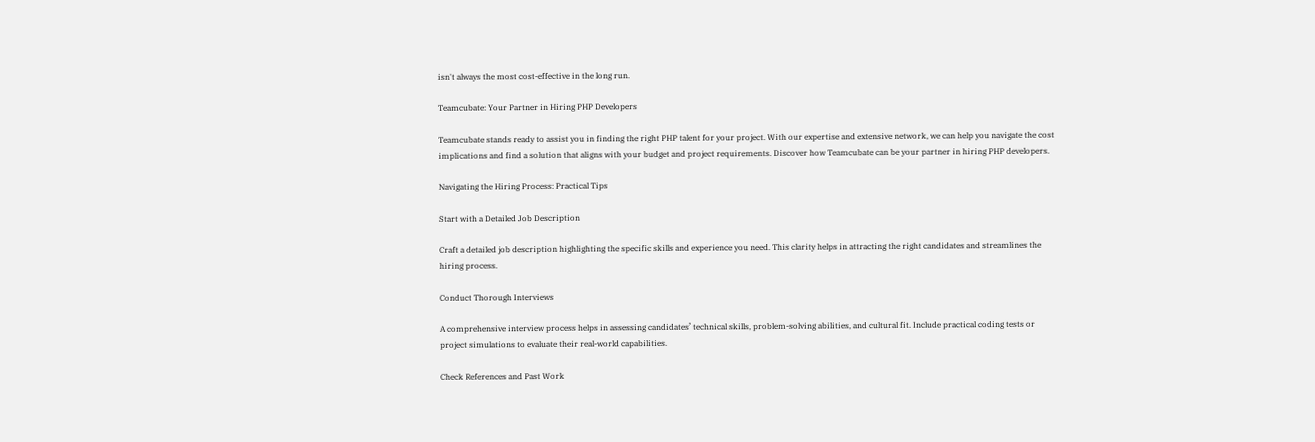isn't always the most cost-effective in the long run.

Teamcubate: Your Partner in Hiring PHP Developers

Teamcubate stands ready to assist you in finding the right PHP talent for your project. With our expertise and extensive network, we can help you navigate the cost implications and find a solution that aligns with your budget and project requirements. Discover how Teamcubate can be your partner in hiring PHP developers.

Navigating the Hiring Process: Practical Tips

Start with a Detailed Job Description

Craft a detailed job description highlighting the specific skills and experience you need. This clarity helps in attracting the right candidates and streamlines the hiring process.

Conduct Thorough Interviews

A comprehensive interview process helps in assessing candidates’ technical skills, problem-solving abilities, and cultural fit. Include practical coding tests or project simulations to evaluate their real-world capabilities.

Check References and Past Work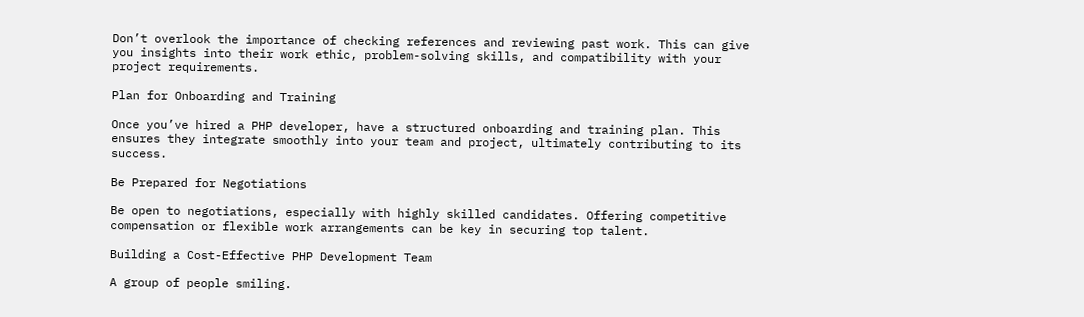Don’t overlook the importance of checking references and reviewing past work. This can give you insights into their work ethic, problem-solving skills, and compatibility with your project requirements.

Plan for Onboarding and Training

Once you’ve hired a PHP developer, have a structured onboarding and training plan. This ensures they integrate smoothly into your team and project, ultimately contributing to its success.

Be Prepared for Negotiations

Be open to negotiations, especially with highly skilled candidates. Offering competitive compensation or flexible work arrangements can be key in securing top talent.

Building a Cost-Effective PHP Development Team

A group of people smiling.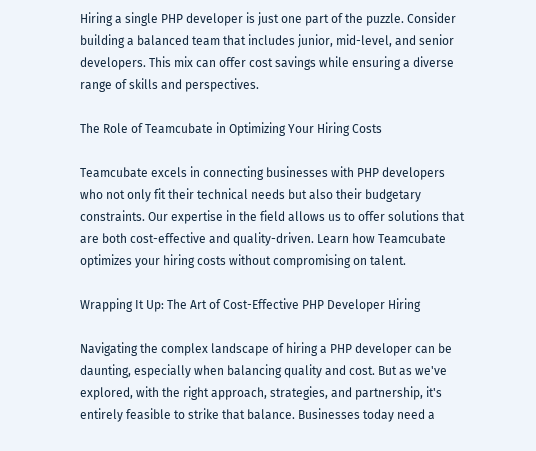Hiring a single PHP developer is just one part of the puzzle. Consider building a balanced team that includes junior, mid-level, and senior developers. This mix can offer cost savings while ensuring a diverse range of skills and perspectives.

The Role of Teamcubate in Optimizing Your Hiring Costs

Teamcubate excels in connecting businesses with PHP developers who not only fit their technical needs but also their budgetary constraints. Our expertise in the field allows us to offer solutions that are both cost-effective and quality-driven. Learn how Teamcubate optimizes your hiring costs without compromising on talent.

Wrapping It Up: The Art of Cost-Effective PHP Developer Hiring

Navigating the complex landscape of hiring a PHP developer can be daunting, especially when balancing quality and cost. But as we've explored, with the right approach, strategies, and partnership, it's entirely feasible to strike that balance. Businesses today need a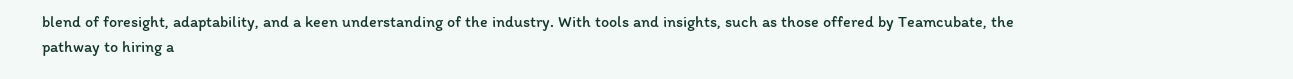blend of foresight, adaptability, and a keen understanding of the industry. With tools and insights, such as those offered by Teamcubate, the pathway to hiring a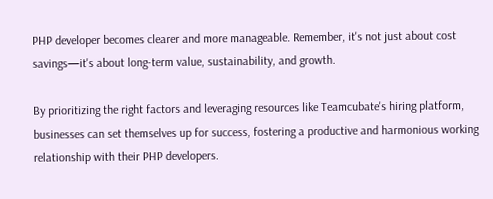PHP developer becomes clearer and more manageable. Remember, it's not just about cost savings—it's about long-term value, sustainability, and growth.

By prioritizing the right factors and leveraging resources like Teamcubate's hiring platform, businesses can set themselves up for success, fostering a productive and harmonious working relationship with their PHP developers.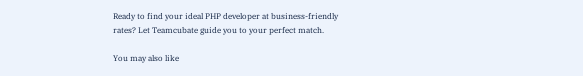Ready to find your ideal PHP developer at business-friendly rates? Let Teamcubate guide you to your perfect match.

You may also like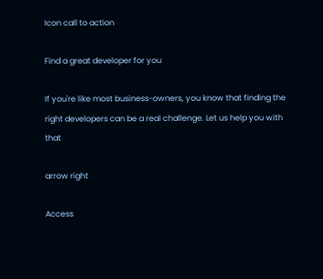Icon call to action

Find a great developer for you

If you're like most business-owners, you know that finding the right developers can be a real challenge. Let us help you with that

arrow right

Access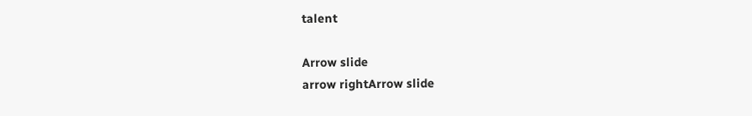talent

Arrow slide
arrow rightArrow slide